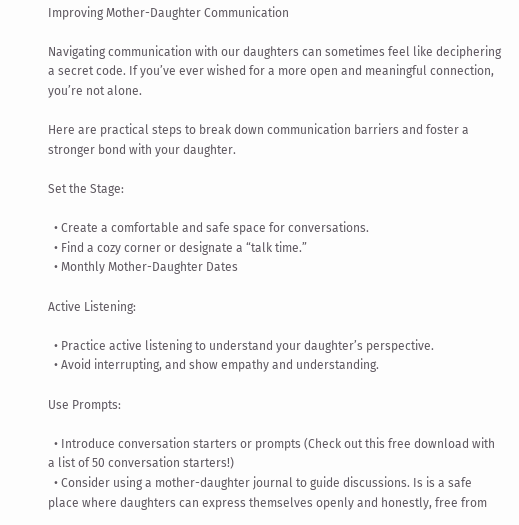Improving Mother-Daughter Communication

Navigating communication with our daughters can sometimes feel like deciphering a secret code. If you’ve ever wished for a more open and meaningful connection, you’re not alone.

Here are practical steps to break down communication barriers and foster a stronger bond with your daughter.

Set the Stage:

  • Create a comfortable and safe space for conversations.
  • Find a cozy corner or designate a “talk time.”
  • Monthly Mother-Daughter Dates

Active Listening:

  • Practice active listening to understand your daughter’s perspective.
  • Avoid interrupting, and show empathy and understanding.

Use Prompts:

  • Introduce conversation starters or prompts (Check out this free download with a list of 50 conversation starters!)
  • Consider using a mother-daughter journal to guide discussions. Is is a safe place where daughters can express themselves openly and honestly, free from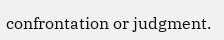confrontation or judgment.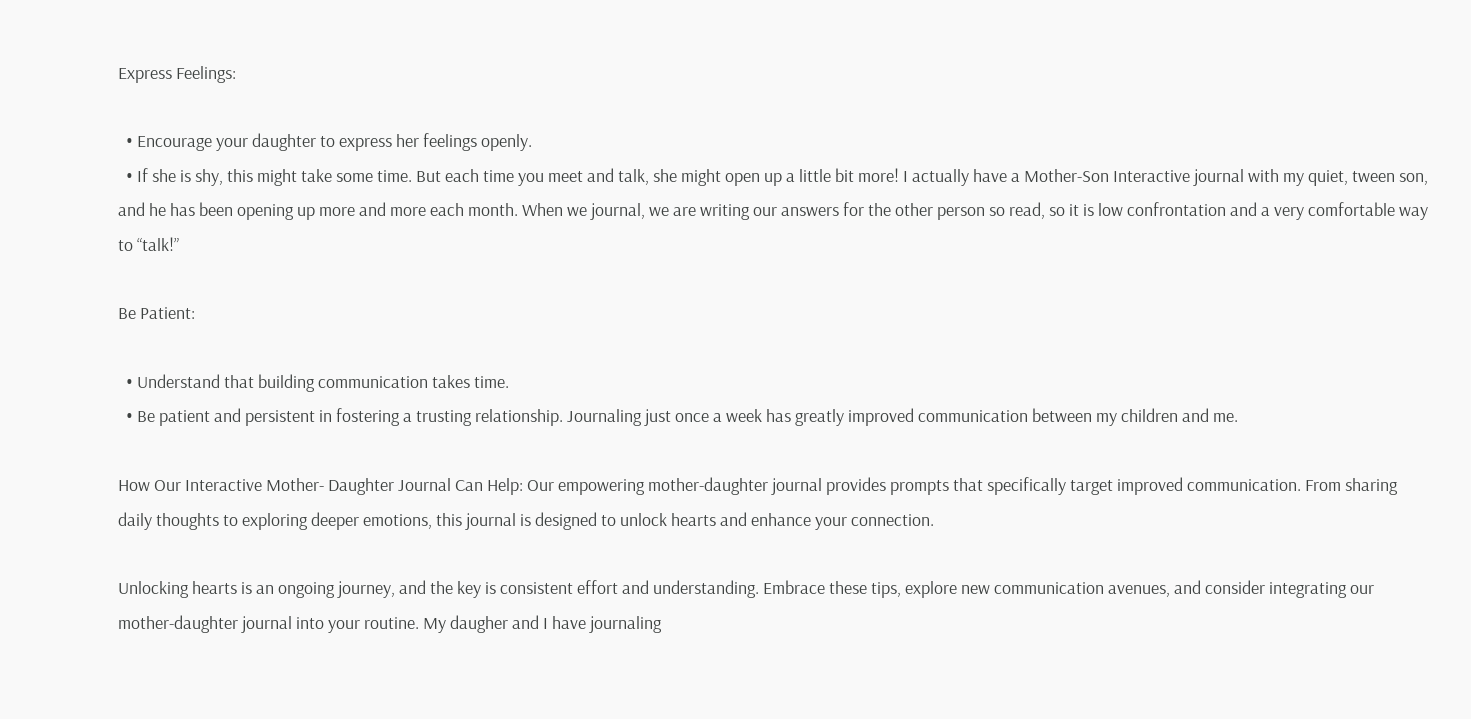Express Feelings:

  • Encourage your daughter to express her feelings openly.
  • If she is shy, this might take some time. But each time you meet and talk, she might open up a little bit more! I actually have a Mother-Son Interactive journal with my quiet, tween son, and he has been opening up more and more each month. When we journal, we are writing our answers for the other person so read, so it is low confrontation and a very comfortable way to “talk!”

Be Patient:

  • Understand that building communication takes time.
  • Be patient and persistent in fostering a trusting relationship. Journaling just once a week has greatly improved communication between my children and me.

How Our Interactive Mother- Daughter Journal Can Help: Our empowering mother-daughter journal provides prompts that specifically target improved communication. From sharing daily thoughts to exploring deeper emotions, this journal is designed to unlock hearts and enhance your connection.

Unlocking hearts is an ongoing journey, and the key is consistent effort and understanding. Embrace these tips, explore new communication avenues, and consider integrating our mother-daughter journal into your routine. My daugher and I have journaling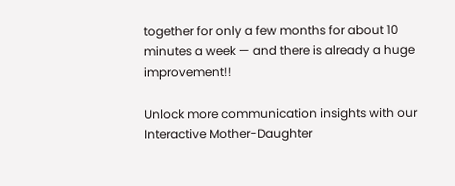together for only a few months for about 10 minutes a week — and there is already a huge improvement!!

Unlock more communication insights with our Interactive Mother-Daughter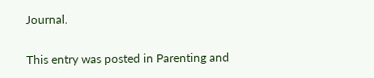Journal.

This entry was posted in Parenting and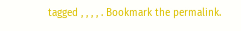tagged , , , , . Bookmark the permalink.